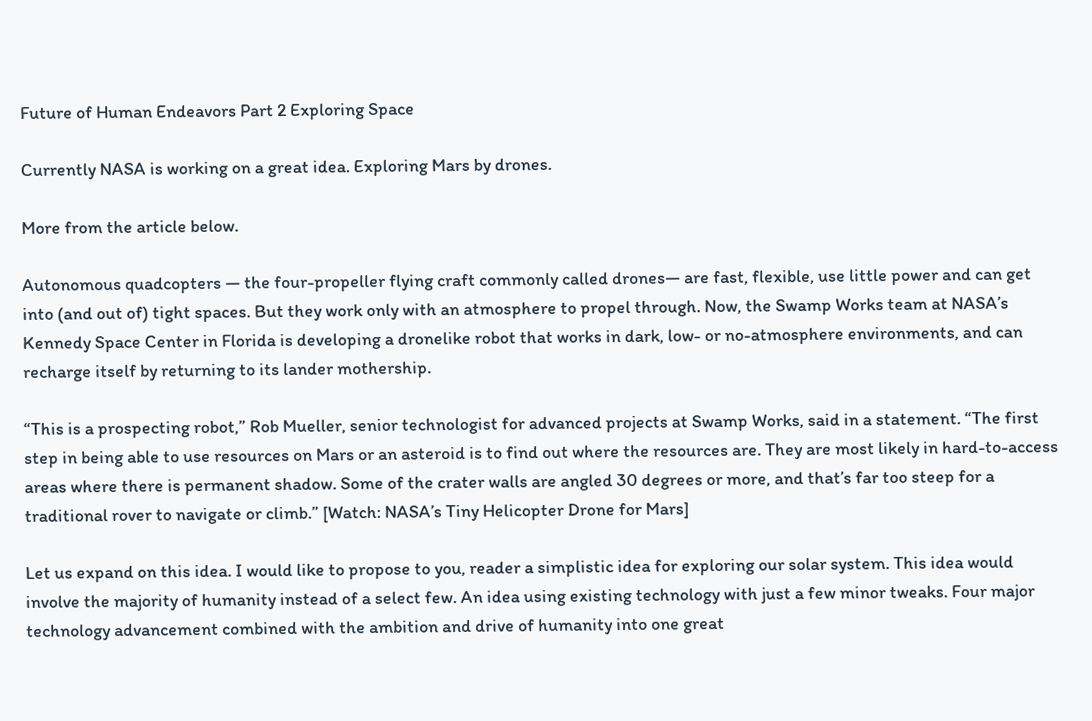Future of Human Endeavors Part 2 Exploring Space

Currently NASA is working on a great idea. Exploring Mars by drones.

More from the article below.

Autonomous quadcopters — the four-propeller flying craft commonly called drones— are fast, flexible, use little power and can get into (and out of) tight spaces. But they work only with an atmosphere to propel through. Now, the Swamp Works team at NASA’s Kennedy Space Center in Florida is developing a dronelike robot that works in dark, low- or no-atmosphere environments, and can recharge itself by returning to its lander mothership.

“This is a prospecting robot,” Rob Mueller, senior technologist for advanced projects at Swamp Works, said in a statement. “The first step in being able to use resources on Mars or an asteroid is to find out where the resources are. They are most likely in hard-to-access areas where there is permanent shadow. Some of the crater walls are angled 30 degrees or more, and that’s far too steep for a traditional rover to navigate or climb.” [Watch: NASA’s Tiny Helicopter Drone for Mars]

Let us expand on this idea. I would like to propose to you, reader a simplistic idea for exploring our solar system. This idea would involve the majority of humanity instead of a select few. An idea using existing technology with just a few minor tweaks. Four major technology advancement combined with the ambition and drive of humanity into one great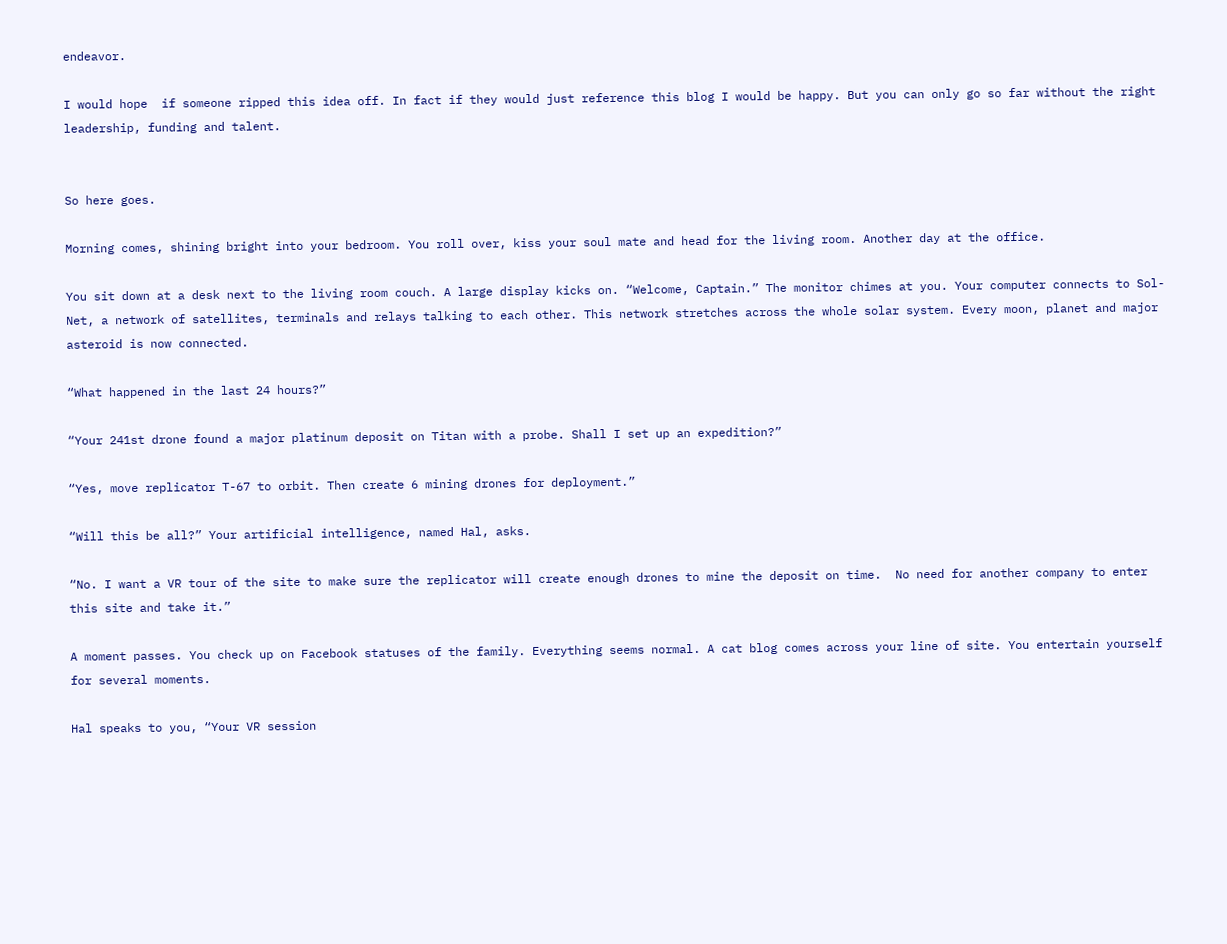endeavor.

I would hope  if someone ripped this idea off. In fact if they would just reference this blog I would be happy. But you can only go so far without the right leadership, funding and talent.


So here goes.

Morning comes, shining bright into your bedroom. You roll over, kiss your soul mate and head for the living room. Another day at the office.

You sit down at a desk next to the living room couch. A large display kicks on. “Welcome, Captain.” The monitor chimes at you. Your computer connects to Sol-Net, a network of satellites, terminals and relays talking to each other. This network stretches across the whole solar system. Every moon, planet and major asteroid is now connected.

“What happened in the last 24 hours?”

“Your 241st drone found a major platinum deposit on Titan with a probe. Shall I set up an expedition?”

“Yes, move replicator T-67 to orbit. Then create 6 mining drones for deployment.”

“Will this be all?” Your artificial intelligence, named Hal, asks.

“No. I want a VR tour of the site to make sure the replicator will create enough drones to mine the deposit on time.  No need for another company to enter this site and take it.”

A moment passes. You check up on Facebook statuses of the family. Everything seems normal. A cat blog comes across your line of site. You entertain yourself for several moments.

Hal speaks to you, “Your VR session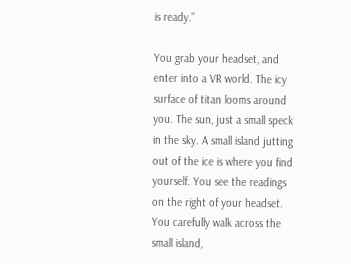is ready.”

You grab your headset, and enter into a VR world. The icy surface of titan looms around you. The sun, just a small speck in the sky. A small island jutting out of the ice is where you find yourself. You see the readings on the right of your headset. You carefully walk across the small island,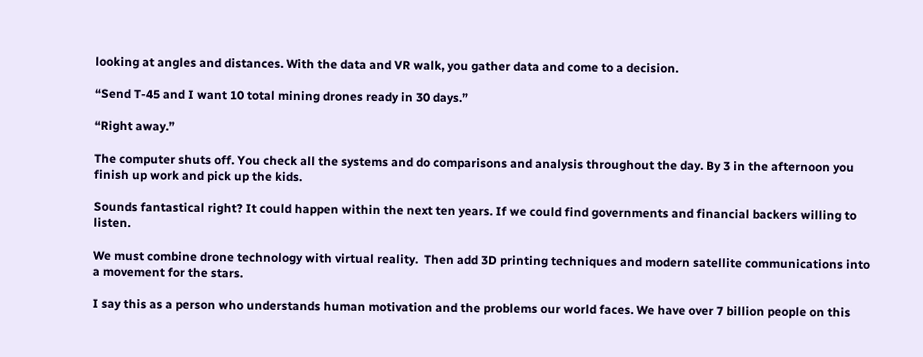looking at angles and distances. With the data and VR walk, you gather data and come to a decision.

“Send T-45 and I want 10 total mining drones ready in 30 days.”

“Right away.”

The computer shuts off. You check all the systems and do comparisons and analysis throughout the day. By 3 in the afternoon you finish up work and pick up the kids.

Sounds fantastical right? It could happen within the next ten years. If we could find governments and financial backers willing to listen.

We must combine drone technology with virtual reality.  Then add 3D printing techniques and modern satellite communications into a movement for the stars.

I say this as a person who understands human motivation and the problems our world faces. We have over 7 billion people on this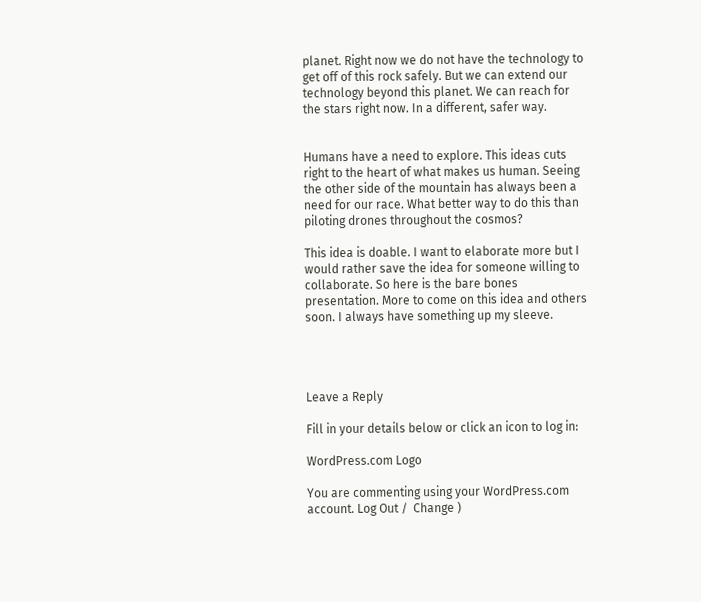planet. Right now we do not have the technology to get off of this rock safely. But we can extend our technology beyond this planet. We can reach for the stars right now. In a different, safer way.


Humans have a need to explore. This ideas cuts right to the heart of what makes us human. Seeing the other side of the mountain has always been a need for our race. What better way to do this than piloting drones throughout the cosmos?

This idea is doable. I want to elaborate more but I would rather save the idea for someone willing to collaborate. So here is the bare bones presentation. More to come on this idea and others soon. I always have something up my sleeve.




Leave a Reply

Fill in your details below or click an icon to log in:

WordPress.com Logo

You are commenting using your WordPress.com account. Log Out /  Change )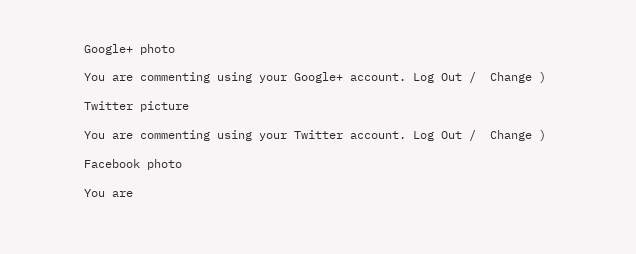Google+ photo

You are commenting using your Google+ account. Log Out /  Change )

Twitter picture

You are commenting using your Twitter account. Log Out /  Change )

Facebook photo

You are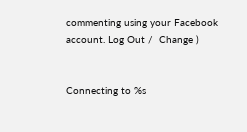commenting using your Facebook account. Log Out /  Change )


Connecting to %s